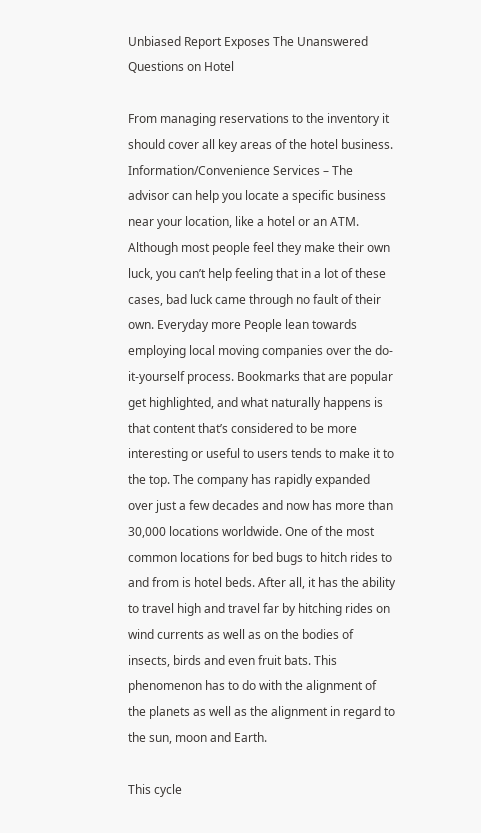Unbiased Report Exposes The Unanswered Questions on Hotel

From managing reservations to the inventory it should cover all key areas of the hotel business. Information/Convenience Services – The advisor can help you locate a specific business near your location, like a hotel or an ATM. Although most people feel they make their own luck, you can’t help feeling that in a lot of these cases, bad luck came through no fault of their own. Everyday more People lean towards employing local moving companies over the do-it-yourself process. Bookmarks that are popular get highlighted, and what naturally happens is that content that’s considered to be more interesting or useful to users tends to make it to the top. The company has rapidly expanded over just a few decades and now has more than 30,000 locations worldwide. One of the most common locations for bed bugs to hitch rides to and from is hotel beds. After all, it has the ability to travel high and travel far by hitching rides on wind currents as well as on the bodies of insects, birds and even fruit bats. This phenomenon has to do with the alignment of the planets as well as the alignment in regard to the sun, moon and Earth.

This cycle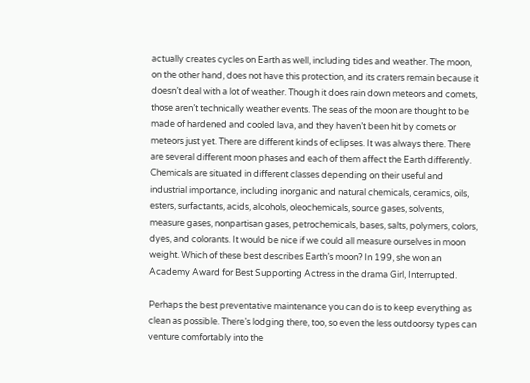actually creates cycles on Earth as well, including tides and weather. The moon, on the other hand, does not have this protection, and its craters remain because it doesn’t deal with a lot of weather. Though it does rain down meteors and comets, those aren’t technically weather events. The seas of the moon are thought to be made of hardened and cooled lava, and they haven’t been hit by comets or meteors just yet. There are different kinds of eclipses. It was always there. There are several different moon phases and each of them affect the Earth differently. Chemicals are situated in different classes depending on their useful and industrial importance, including inorganic and natural chemicals, ceramics, oils, esters, surfactants, acids, alcohols, oleochemicals, source gases, solvents, measure gases, nonpartisan gases, petrochemicals, bases, salts, polymers, colors, dyes, and colorants. It would be nice if we could all measure ourselves in moon weight. Which of these best describes Earth’s moon? In 199, she won an Academy Award for Best Supporting Actress in the drama Girl, Interrupted.

Perhaps the best preventative maintenance you can do is to keep everything as clean as possible. There’s lodging there, too, so even the less outdoorsy types can venture comfortably into the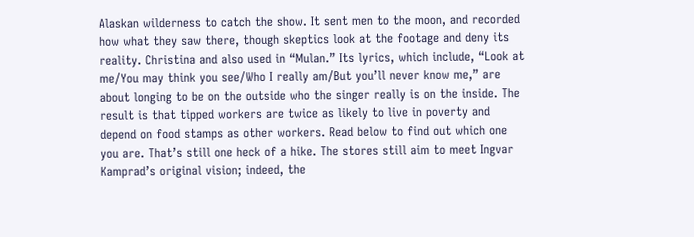Alaskan wilderness to catch the show. It sent men to the moon, and recorded how what they saw there, though skeptics look at the footage and deny its reality. Christina and also used in “Mulan.” Its lyrics, which include, “Look at me/You may think you see/Who I really am/But you’ll never know me,” are about longing to be on the outside who the singer really is on the inside. The result is that tipped workers are twice as likely to live in poverty and depend on food stamps as other workers. Read below to find out which one you are. That’s still one heck of a hike. The stores still aim to meet Ingvar Kamprad’s original vision; indeed, the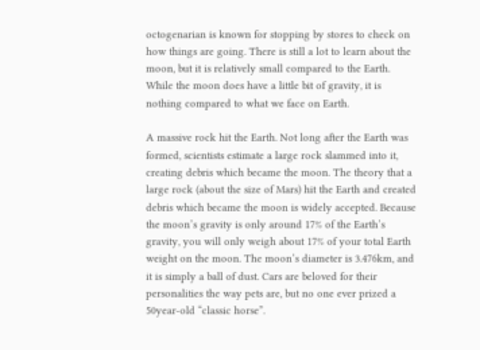octogenarian is known for stopping by stores to check on how things are going. There is still a lot to learn about the moon, but it is relatively small compared to the Earth. While the moon does have a little bit of gravity, it is nothing compared to what we face on Earth.

A massive rock hit the Earth. Not long after the Earth was formed, scientists estimate a large rock slammed into it, creating debris which became the moon. The theory that a large rock (about the size of Mars) hit the Earth and created debris which became the moon is widely accepted. Because the moon’s gravity is only around 17% of the Earth’s gravity, you will only weigh about 17% of your total Earth weight on the moon. The moon’s diameter is 3.476km, and it is simply a ball of dust. Cars are beloved for their personalities the way pets are, but no one ever prized a 50year-old “classic horse”.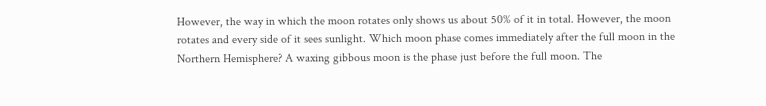However, the way in which the moon rotates only shows us about 50% of it in total. However, the moon rotates and every side of it sees sunlight. Which moon phase comes immediately after the full moon in the Northern Hemisphere? A waxing gibbous moon is the phase just before the full moon. The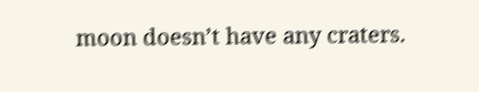moon doesn’t have any craters.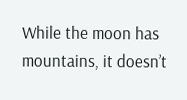While the moon has mountains, it doesn’t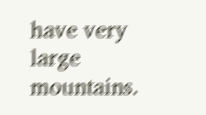have very large mountains.